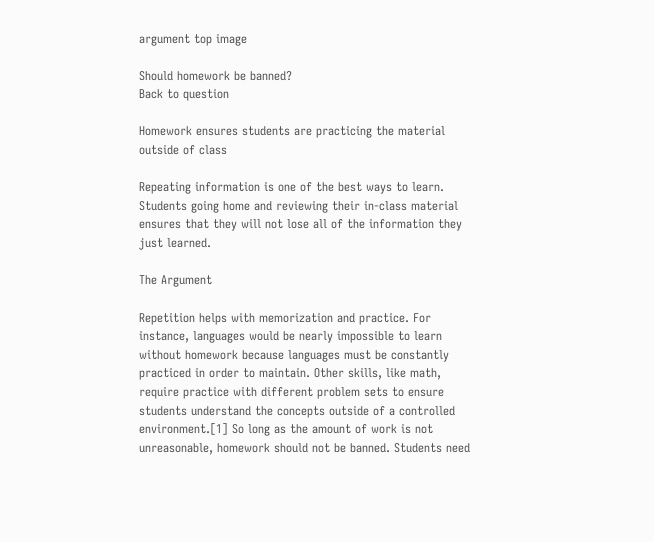argument top image

Should homework be banned?
Back to question

Homework ensures students are practicing the material outside of class

Repeating information is one of the best ways to learn. Students going home and reviewing their in-class material ensures that they will not lose all of the information they just learned.

The Argument

Repetition helps with memorization and practice. For instance, languages would be nearly impossible to learn without homework because languages must be constantly practiced in order to maintain. Other skills, like math, require practice with different problem sets to ensure students understand the concepts outside of a controlled environment.[1] So long as the amount of work is not unreasonable, homework should not be banned. Students need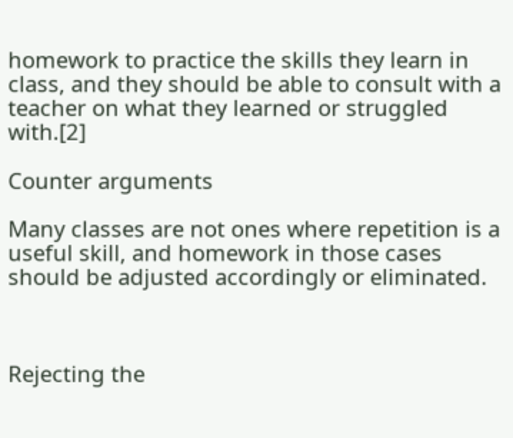homework to practice the skills they learn in class, and they should be able to consult with a teacher on what they learned or struggled with.[2]

Counter arguments

Many classes are not ones where repetition is a useful skill, and homework in those cases should be adjusted accordingly or eliminated.



Rejecting the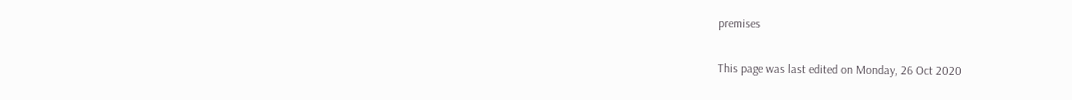premises


This page was last edited on Monday, 26 Oct 2020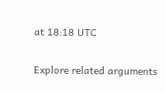at 18:18 UTC

Explore related arguments